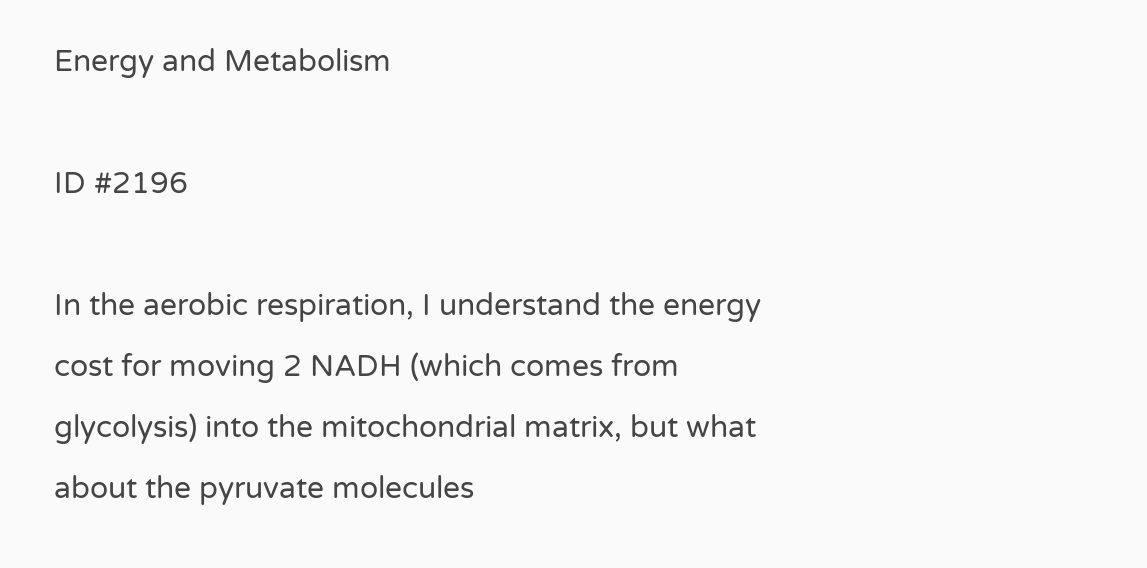Energy and Metabolism

ID #2196

In the aerobic respiration, I understand the energy cost for moving 2 NADH (which comes from glycolysis) into the mitochondrial matrix, but what about the pyruvate molecules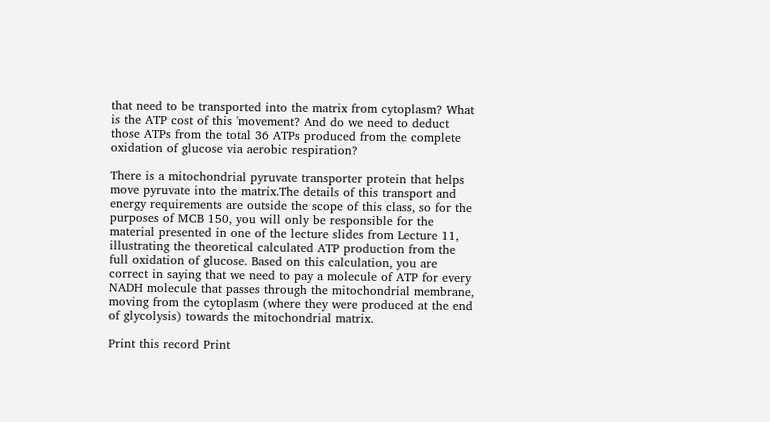that need to be transported into the matrix from cytoplasm? What is the ATP cost of this 'movement? And do we need to deduct those ATPs from the total 36 ATPs produced from the complete oxidation of glucose via aerobic respiration?

There is a mitochondrial pyruvate transporter protein that helps move pyruvate into the matrix.The details of this transport and energy requirements are outside the scope of this class, so for the purposes of MCB 150, you will only be responsible for the material presented in one of the lecture slides from Lecture 11, illustrating the theoretical calculated ATP production from the full oxidation of glucose. Based on this calculation, you are correct in saying that we need to pay a molecule of ATP for every NADH molecule that passes through the mitochondrial membrane, moving from the cytoplasm (where they were produced at the end of glycolysis) towards the mitochondrial matrix.

Print this record Print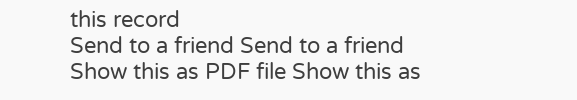this record
Send to a friend Send to a friend
Show this as PDF file Show this as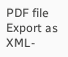PDF file
Export as XML-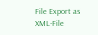File Export as XML-File